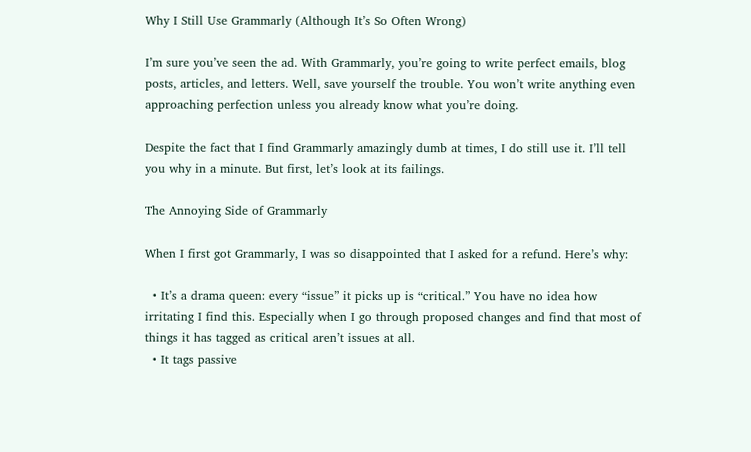Why I Still Use Grammarly (Although It’s So Often Wrong)

I’m sure you’ve seen the ad. With Grammarly, you’re going to write perfect emails, blog posts, articles, and letters. Well, save yourself the trouble. You won’t write anything even approaching perfection unless you already know what you’re doing.

Despite the fact that I find Grammarly amazingly dumb at times, I do still use it. I’ll tell you why in a minute. But first, let’s look at its failings.

The Annoying Side of Grammarly

When I first got Grammarly, I was so disappointed that I asked for a refund. Here’s why:

  • It’s a drama queen: every “issue” it picks up is “critical.” You have no idea how irritating I find this. Especially when I go through proposed changes and find that most of things it has tagged as critical aren’t issues at all.
  • It tags passive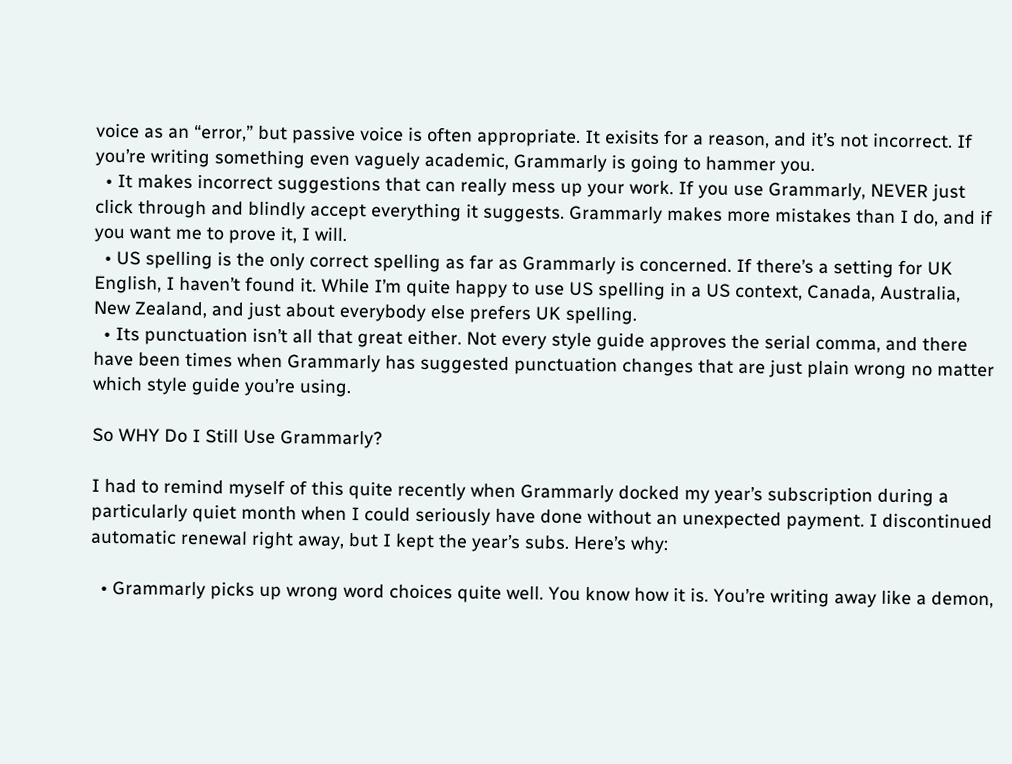voice as an “error,” but passive voice is often appropriate. It exisits for a reason, and it’s not incorrect. If you’re writing something even vaguely academic, Grammarly is going to hammer you.
  • It makes incorrect suggestions that can really mess up your work. If you use Grammarly, NEVER just click through and blindly accept everything it suggests. Grammarly makes more mistakes than I do, and if you want me to prove it, I will.
  • US spelling is the only correct spelling as far as Grammarly is concerned. If there’s a setting for UK English, I haven’t found it. While I’m quite happy to use US spelling in a US context, Canada, Australia, New Zealand, and just about everybody else prefers UK spelling.
  • Its punctuation isn’t all that great either. Not every style guide approves the serial comma, and there have been times when Grammarly has suggested punctuation changes that are just plain wrong no matter which style guide you’re using.

So WHY Do I Still Use Grammarly?

I had to remind myself of this quite recently when Grammarly docked my year’s subscription during a particularly quiet month when I could seriously have done without an unexpected payment. I discontinued automatic renewal right away, but I kept the year’s subs. Here’s why:

  • Grammarly picks up wrong word choices quite well. You know how it is. You’re writing away like a demon,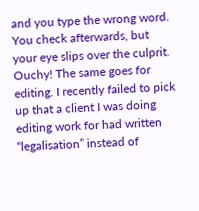and you type the wrong word. You check afterwards, but your eye slips over the culprit. Ouchy! The same goes for editing. I recently failed to pick up that a client I was doing editing work for had written “legalisation” instead of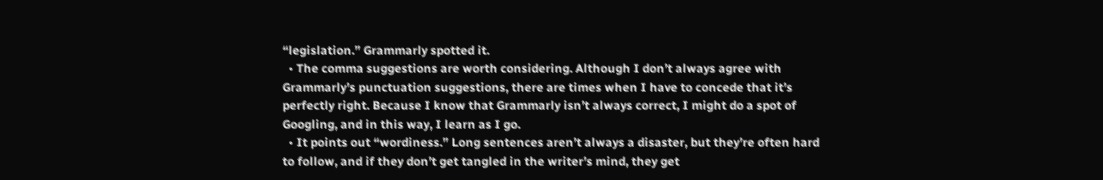“legislation.” Grammarly spotted it.
  • The comma suggestions are worth considering. Although I don’t always agree with Grammarly’s punctuation suggestions, there are times when I have to concede that it’s perfectly right. Because I know that Grammarly isn’t always correct, I might do a spot of Googling, and in this way, I learn as I go.
  • It points out “wordiness.” Long sentences aren’t always a disaster, but they’re often hard to follow, and if they don’t get tangled in the writer’s mind, they get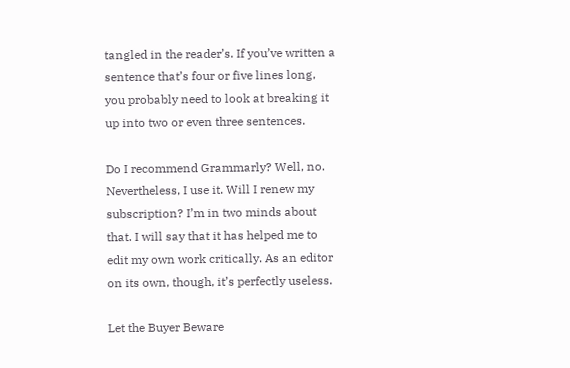tangled in the reader’s. If you’ve written a sentence that’s four or five lines long, you probably need to look at breaking it up into two or even three sentences.

Do I recommend Grammarly? Well, no. Nevertheless, I use it. Will I renew my subscription? I’m in two minds about that. I will say that it has helped me to edit my own work critically. As an editor on its own, though, it’s perfectly useless.

Let the Buyer Beware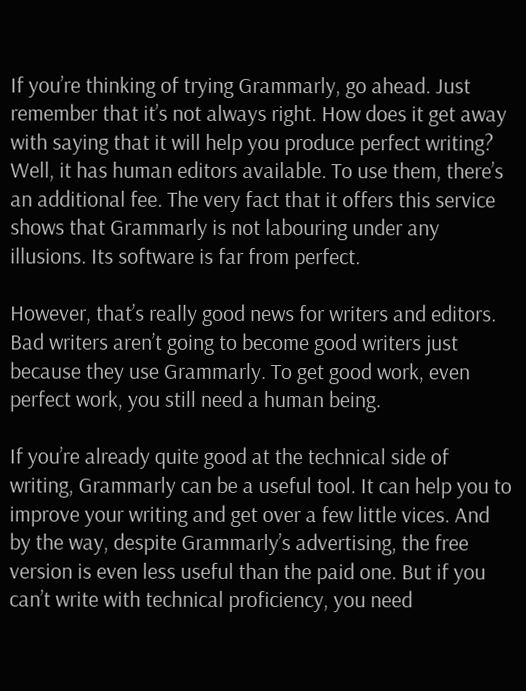If you’re thinking of trying Grammarly, go ahead. Just remember that it’s not always right. How does it get away with saying that it will help you produce perfect writing? Well, it has human editors available. To use them, there’s an additional fee. The very fact that it offers this service shows that Grammarly is not labouring under any illusions. Its software is far from perfect.

However, that’s really good news for writers and editors. Bad writers aren’t going to become good writers just because they use Grammarly. To get good work, even perfect work, you still need a human being.

If you’re already quite good at the technical side of writing, Grammarly can be a useful tool. It can help you to improve your writing and get over a few little vices. And by the way, despite Grammarly’s advertising, the free version is even less useful than the paid one. But if you can’t write with technical proficiency, you need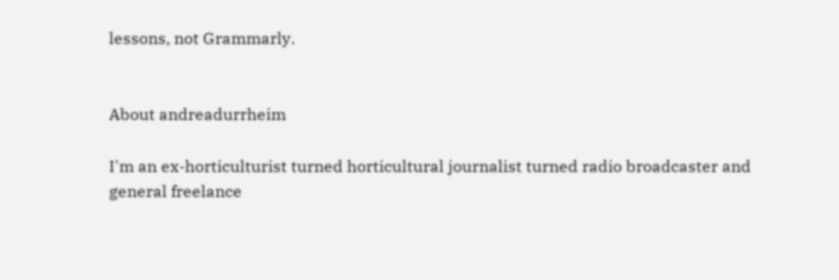lessons, not Grammarly.


About andreadurrheim

I'm an ex-horticulturist turned horticultural journalist turned radio broadcaster and general freelance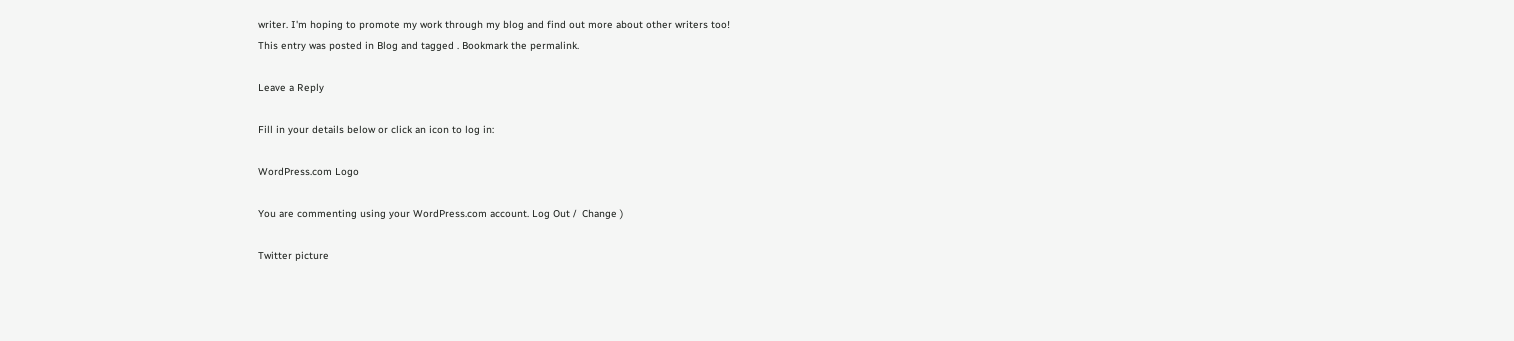writer. I'm hoping to promote my work through my blog and find out more about other writers too!
This entry was posted in Blog and tagged . Bookmark the permalink.

Leave a Reply

Fill in your details below or click an icon to log in:

WordPress.com Logo

You are commenting using your WordPress.com account. Log Out /  Change )

Twitter picture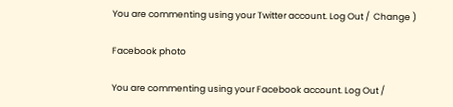You are commenting using your Twitter account. Log Out /  Change )

Facebook photo

You are commenting using your Facebook account. Log Out /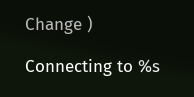Change )

Connecting to %s